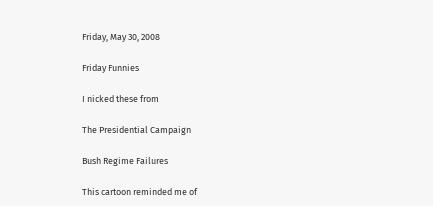Friday, May 30, 2008

Friday Funnies

I nicked these from

The Presidential Campaign

Bush Regime Failures

This cartoon reminded me of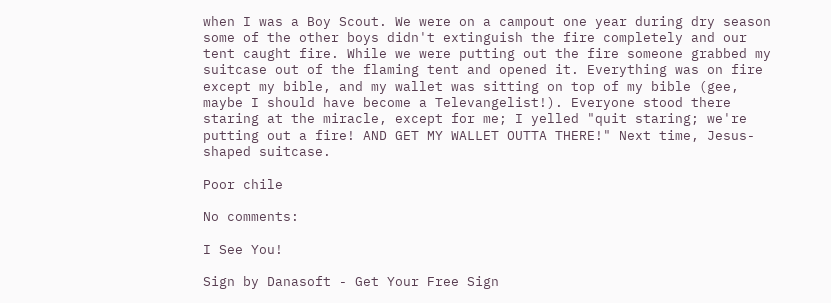when I was a Boy Scout. We were on a campout one year during dry season some of the other boys didn't extinguish the fire completely and our tent caught fire. While we were putting out the fire someone grabbed my suitcase out of the flaming tent and opened it. Everything was on fire except my bible, and my wallet was sitting on top of my bible (gee, maybe I should have become a Televangelist!). Everyone stood there staring at the miracle, except for me; I yelled "quit staring; we're putting out a fire! AND GET MY WALLET OUTTA THERE!" Next time, Jesus-shaped suitcase.

Poor chile

No comments:

I See You!

Sign by Danasoft - Get Your Free Sign